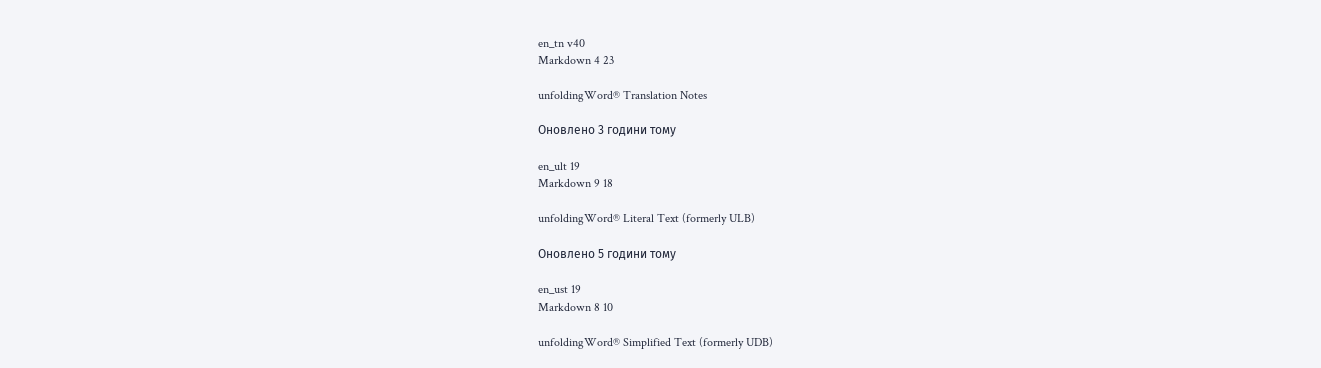en_tn v40
Markdown 4 23

unfoldingWord® Translation Notes

Оновлено 3 години тому

en_ult 19
Markdown 9 18

unfoldingWord® Literal Text (formerly ULB)

Оновлено 5 години тому

en_ust 19
Markdown 8 10

unfoldingWord® Simplified Text (formerly UDB)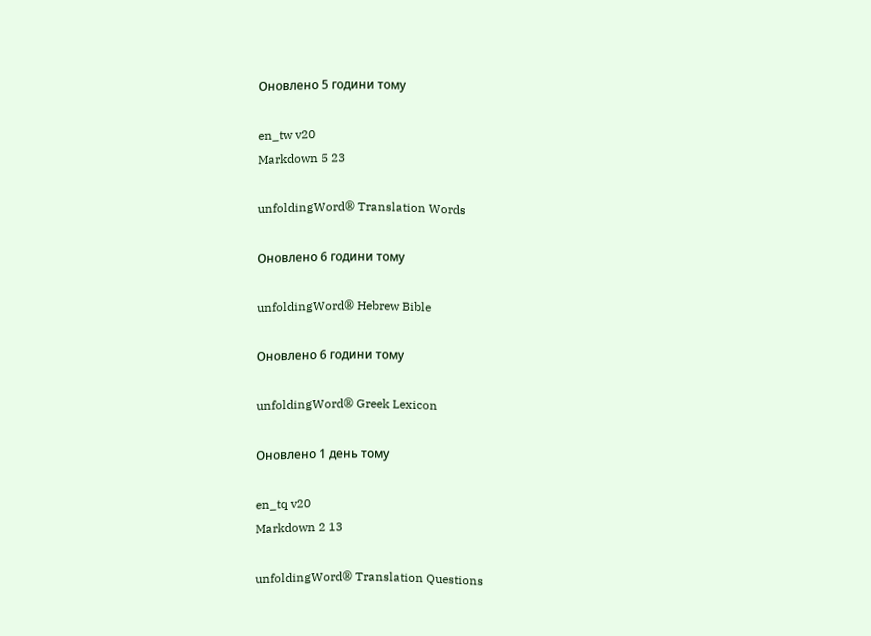Оновлено 5 години тому

en_tw v20
Markdown 5 23

unfoldingWord® Translation Words

Оновлено 6 години тому

unfoldingWord® Hebrew Bible

Оновлено 6 години тому

unfoldingWord® Greek Lexicon

Оновлено 1 день тому

en_tq v20
Markdown 2 13

unfoldingWord® Translation Questions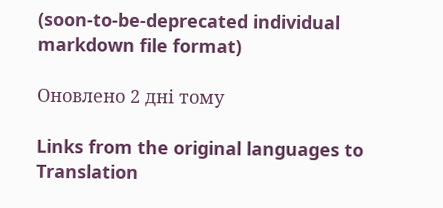(soon-to-be-deprecated individual markdown file format)

Оновлено 2 дні тому

Links from the original languages to Translation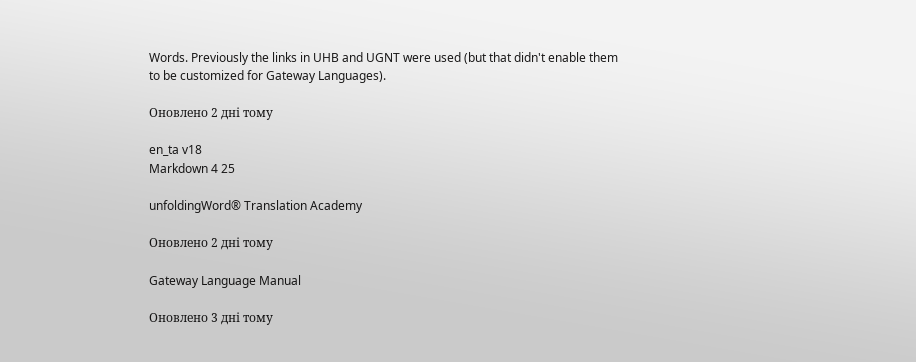Words. Previously the links in UHB and UGNT were used (but that didn't enable them to be customized for Gateway Languages).

Оновлено 2 дні тому

en_ta v18
Markdown 4 25

unfoldingWord® Translation Academy

Оновлено 2 дні тому

Gateway Language Manual

Оновлено 3 дні тому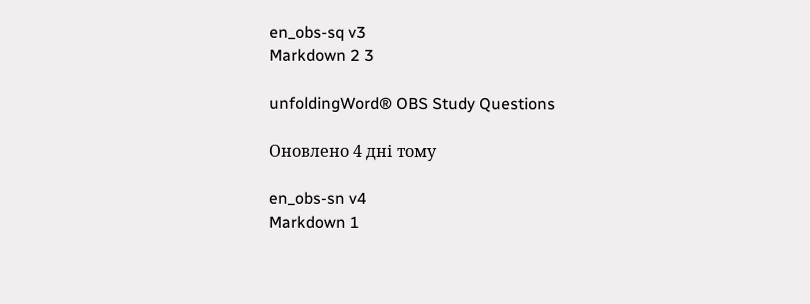en_obs-sq v3
Markdown 2 3

unfoldingWord® OBS Study Questions

Оновлено 4 дні тому

en_obs-sn v4
Markdown 1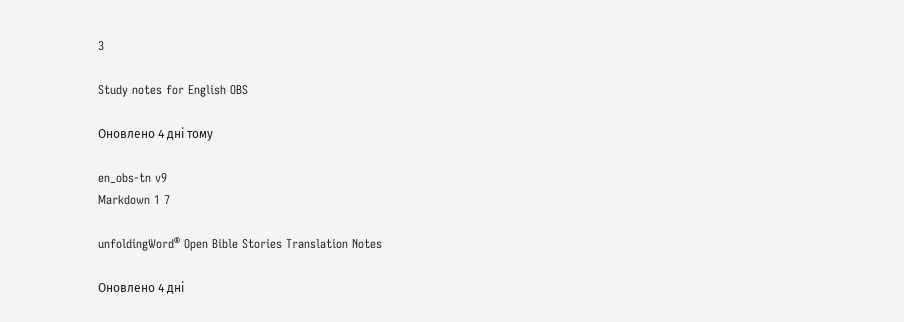3

Study notes for English OBS

Оновлено 4 дні тому

en_obs-tn v9
Markdown 1 7

unfoldingWord® Open Bible Stories Translation Notes

Оновлено 4 дні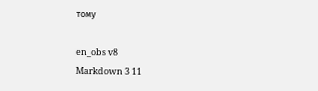тому

en_obs v8
Markdown 3 11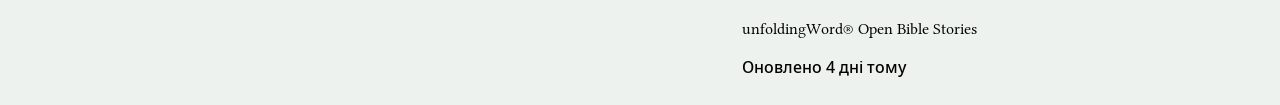unfoldingWord® Open Bible Stories

Оновлено 4 дні тому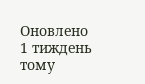Оновлено 1 тиждень тому